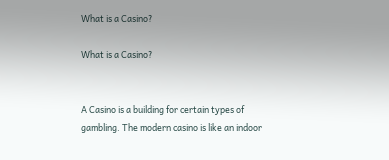What is a Casino?

What is a Casino?


A Casino is a building for certain types of gambling. The modern casino is like an indoor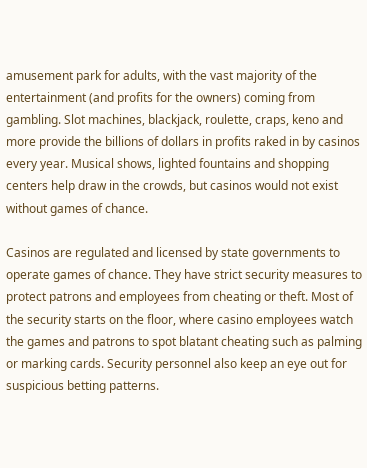amusement park for adults, with the vast majority of the entertainment (and profits for the owners) coming from gambling. Slot machines, blackjack, roulette, craps, keno and more provide the billions of dollars in profits raked in by casinos every year. Musical shows, lighted fountains and shopping centers help draw in the crowds, but casinos would not exist without games of chance.

Casinos are regulated and licensed by state governments to operate games of chance. They have strict security measures to protect patrons and employees from cheating or theft. Most of the security starts on the floor, where casino employees watch the games and patrons to spot blatant cheating such as palming or marking cards. Security personnel also keep an eye out for suspicious betting patterns.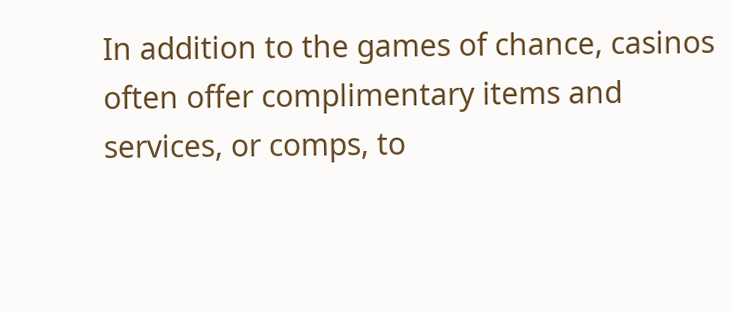In addition to the games of chance, casinos often offer complimentary items and services, or comps, to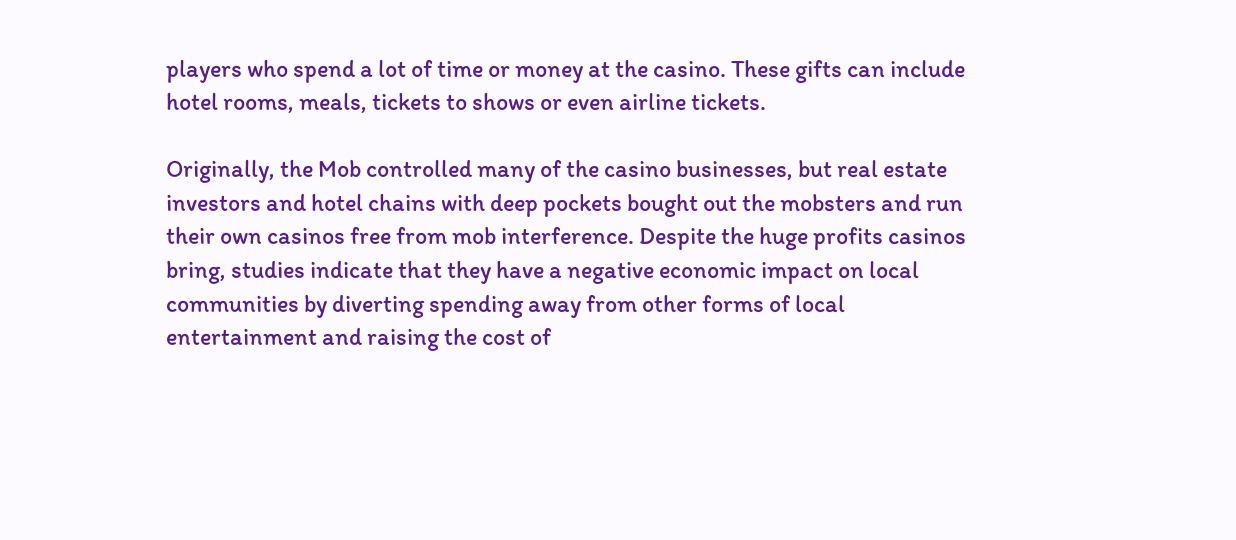players who spend a lot of time or money at the casino. These gifts can include hotel rooms, meals, tickets to shows or even airline tickets.

Originally, the Mob controlled many of the casino businesses, but real estate investors and hotel chains with deep pockets bought out the mobsters and run their own casinos free from mob interference. Despite the huge profits casinos bring, studies indicate that they have a negative economic impact on local communities by diverting spending away from other forms of local entertainment and raising the cost of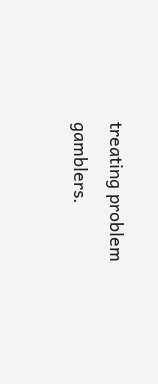treating problem gamblers.